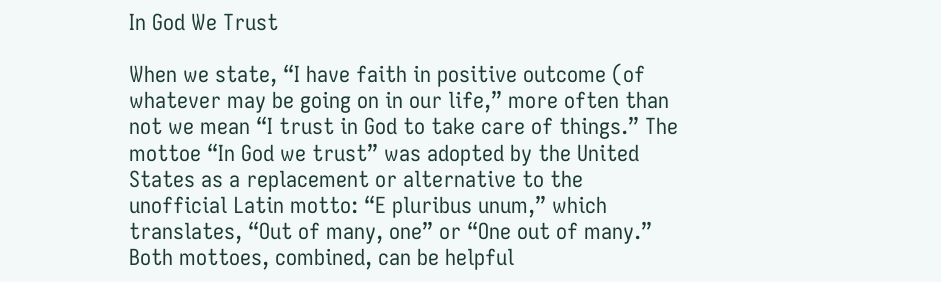In God We Trust

When we state, “I have faith in positive outcome (of whatever may be going on in our life,” more often than not we mean “I trust in God to take care of things.” The mottoe “In God we trust” was adopted by the United States as a replacement or alternative to the unofficial Latin motto: “E pluribus unum,” which translates, “Out of many, one” or “One out of many.” Both mottoes, combined, can be helpful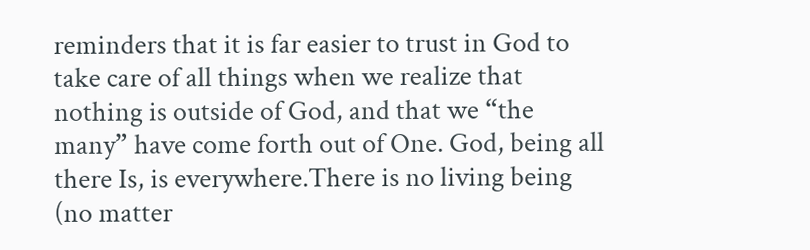reminders that it is far easier to trust in God to take care of all things when we realize that nothing is outside of God, and that we “the many” have come forth out of One. God, being all there Is, is everywhere.There is no living being (no matter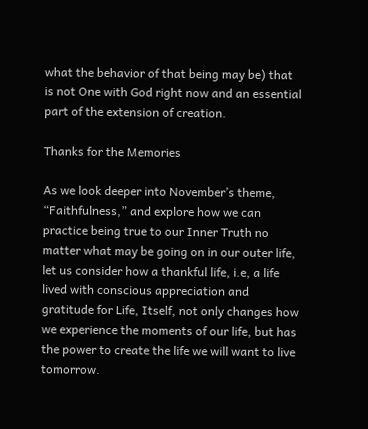what the behavior of that being may be) that is not One with God right now and an essential part of the extension of creation.

Thanks for the Memories

As we look deeper into November’s theme, “Faithfulness,” and explore how we can practice being true to our Inner Truth no matter what may be going on in our outer life, let us consider how a thankful life, i.e, a life lived with conscious appreciation and gratitude for Life, Itself, not only changes how we experience the moments of our life, but has the power to create the life we will want to live tomorrow.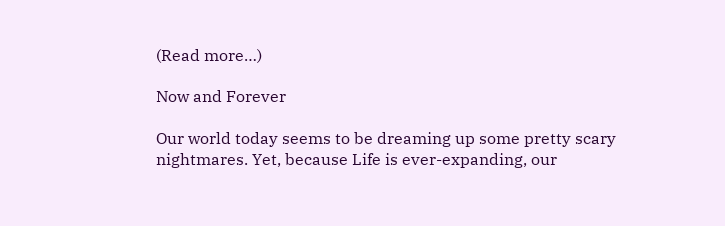(Read more…)

Now and Forever

Our world today seems to be dreaming up some pretty scary nightmares. Yet, because Life is ever-expanding, our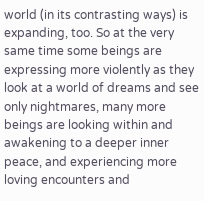world (in its contrasting ways) is expanding, too. So at the very same time some beings are expressing more violently as they look at a world of dreams and see only nightmares, many more beings are looking within and awakening to a deeper inner peace, and experiencing more loving encounters and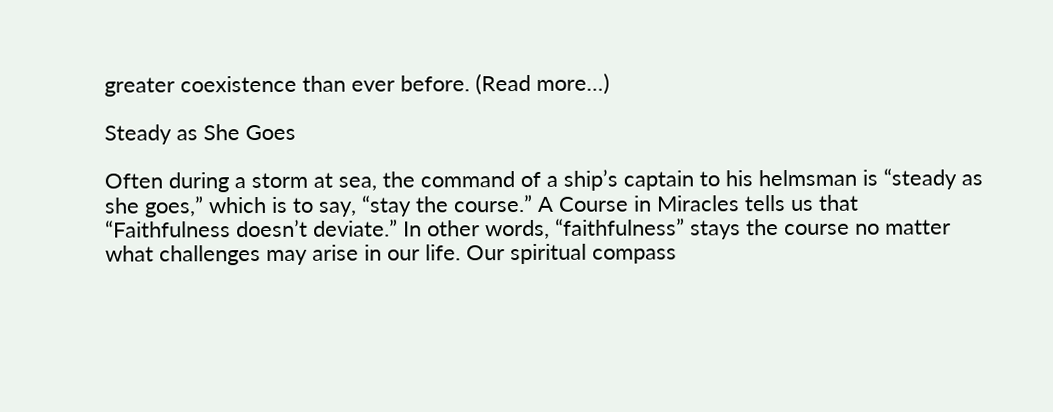greater coexistence than ever before. (Read more…)

Steady as She Goes

Often during a storm at sea, the command of a ship’s captain to his helmsman is “steady as she goes,” which is to say, “stay the course.” A Course in Miracles tells us that “Faithfulness doesn’t deviate.” In other words, “faithfulness” stays the course no matter what challenges may arise in our life. Our spiritual compass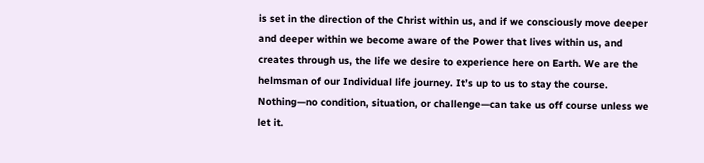is set in the direction of the Christ within us, and if we consciously move deeper and deeper within we become aware of the Power that lives within us, and creates through us, the life we desire to experience here on Earth. We are the helmsman of our Individual life journey. It’s up to us to stay the course. Nothing—no condition, situation, or challenge—can take us off course unless we let it.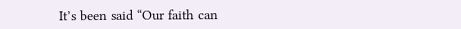It’s been said “Our faith can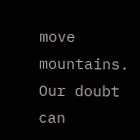move mountains. Our doubt can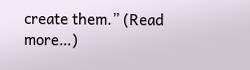create them.” (Read more…)